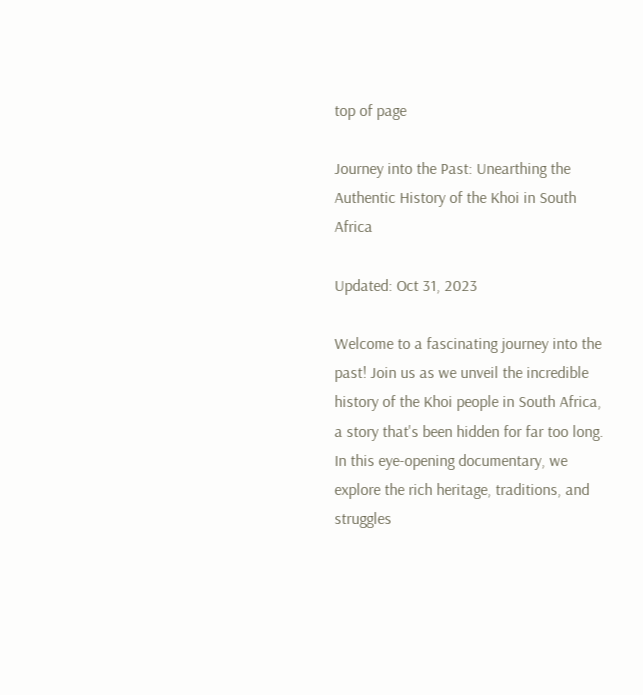top of page

Journey into the Past: Unearthing the Authentic History of the Khoi in South Africa

Updated: Oct 31, 2023

Welcome to a fascinating journey into the past! Join us as we unveil the incredible history of the Khoi people in South Africa, a story that's been hidden for far too long. In this eye-opening documentary, we explore the rich heritage, traditions, and struggles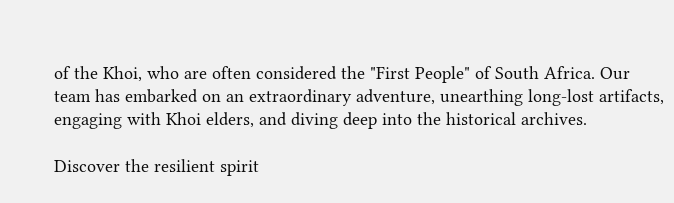of the Khoi, who are often considered the "First People" of South Africa. Our team has embarked on an extraordinary adventure, unearthing long-lost artifacts, engaging with Khoi elders, and diving deep into the historical archives.

Discover the resilient spirit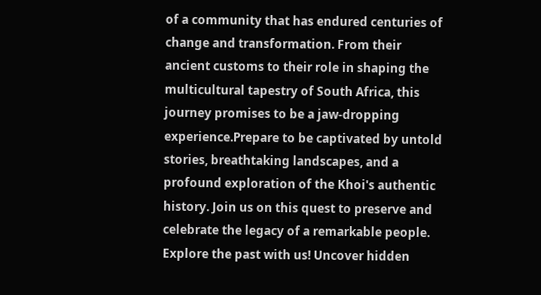of a community that has endured centuries of change and transformation. From their ancient customs to their role in shaping the multicultural tapestry of South Africa, this journey promises to be a jaw-dropping experience.Prepare to be captivated by untold stories, breathtaking landscapes, and a profound exploration of the Khoi's authentic history. Join us on this quest to preserve and celebrate the legacy of a remarkable people. Explore the past with us! Uncover hidden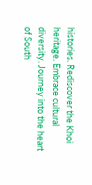histories. Rediscover the Khoi heritage. Embrace cultural diversity. Journey into the heart of South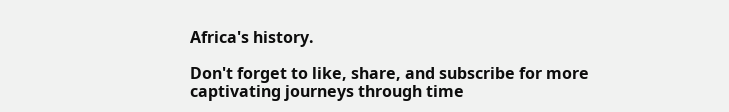Africa's history.

Don't forget to like, share, and subscribe for more captivating journeys through time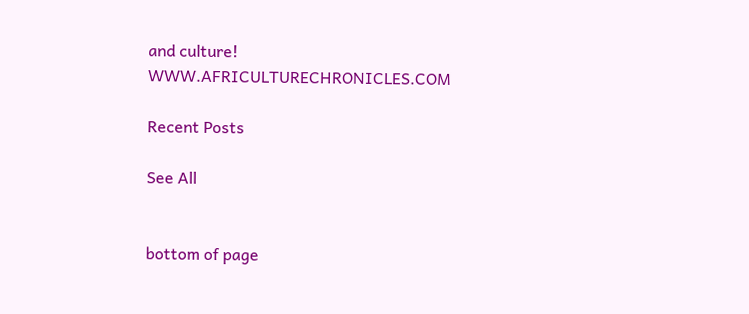and culture! WWW.AFRICULTURECHRONICLES.COM

Recent Posts

See All


bottom of page